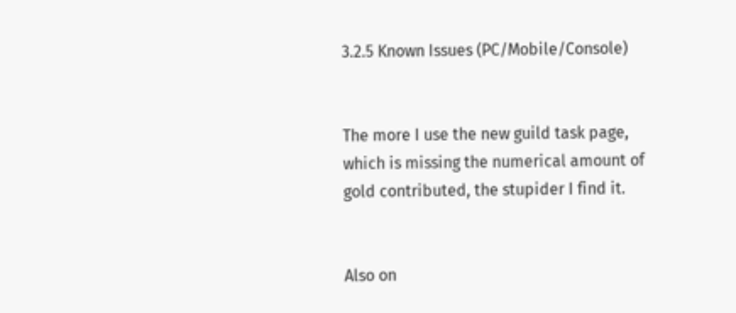3.2.5 Known Issues (PC/Mobile/Console)


The more I use the new guild task page, which is missing the numerical amount of gold contributed, the stupider I find it.


Also on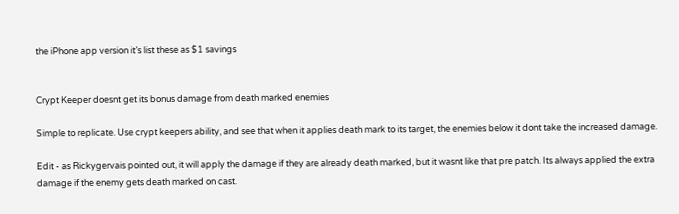the iPhone app version it’s list these as $1 savings


Crypt Keeper doesnt get its bonus damage from death marked enemies

Simple to replicate. Use crypt keepers ability, and see that when it applies death mark to its target, the enemies below it dont take the increased damage.

Edit - as Rickygervais pointed out, it will apply the damage if they are already death marked, but it wasnt like that pre patch. Its always applied the extra damage if the enemy gets death marked on cast.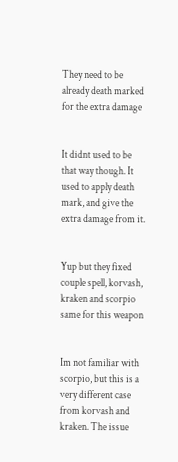They need to be already death marked for the extra damage


It didnt used to be that way though. It used to apply death mark, and give the extra damage from it.


Yup but they fixed couple spell, korvash, kraken and scorpio same for this weapon


Im not familiar with scorpio, but this is a very different case from korvash and kraken. The issue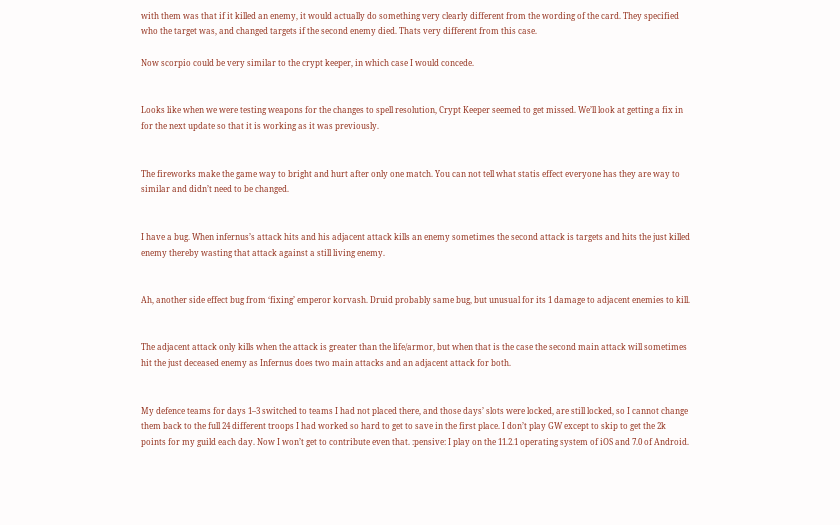with them was that if it killed an enemy, it would actually do something very clearly different from the wording of the card. They specified who the target was, and changed targets if the second enemy died. Thats very different from this case.

Now scorpio could be very similar to the crypt keeper, in which case I would concede.


Looks like when we were testing weapons for the changes to spell resolution, Crypt Keeper seemed to get missed. We’ll look at getting a fix in for the next update so that it is working as it was previously.


The fireworks make the game way to bright and hurt after only one match. You can not tell what statis effect everyone has they are way to similar and didn’t need to be changed.


I have a bug. When infernus’s attack hits and his adjacent attack kills an enemy sometimes the second attack is targets and hits the just killed enemy thereby wasting that attack against a still living enemy.


Ah, another side effect bug from ‘fixing’ emperor korvash. Druid probably same bug, but unusual for its 1 damage to adjacent enemies to kill.


The adjacent attack only kills when the attack is greater than the life/armor, but when that is the case the second main attack will sometimes hit the just deceased enemy as Infernus does two main attacks and an adjacent attack for both.


My defence teams for days 1–3 switched to teams I had not placed there, and those days’ slots were locked, are still locked, so I cannot change them back to the full 24 different troops I had worked so hard to get to save in the first place. I don’t play GW except to skip to get the 2k points for my guild each day. Now I won’t get to contribute even that. :pensive: I play on the 11.2.1 operating system of iOS and 7.0 of Android.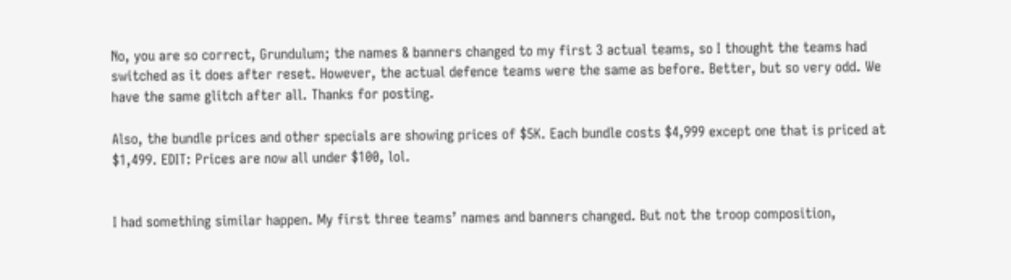No, you are so correct, Grundulum; the names & banners changed to my first 3 actual teams, so I thought the teams had switched as it does after reset. However, the actual defence teams were the same as before. Better, but so very odd. We have the same glitch after all. Thanks for posting.

Also, the bundle prices and other specials are showing prices of $5K. Each bundle costs $4,999 except one that is priced at $1,499. EDIT: Prices are now all under $100, lol.


I had something similar happen. My first three teams’ names and banners changed. But not the troop composition,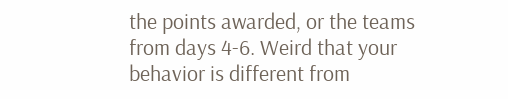the points awarded, or the teams from days 4-6. Weird that your behavior is different from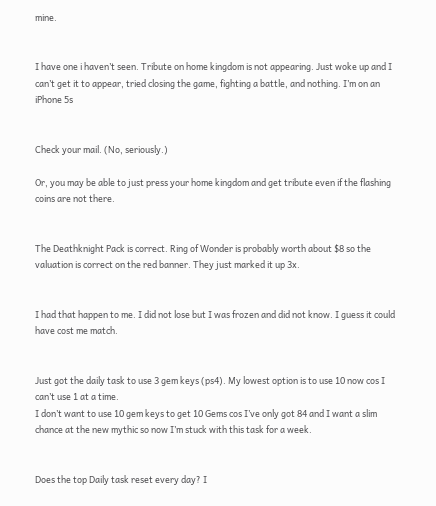mine.


I have one i haven’t seen. Tribute on home kingdom is not appearing. Just woke up and I can’t get it to appear, tried closing the game, fighting a battle, and nothing. I’m on an iPhone 5s


Check your mail. (No, seriously.)

Or, you may be able to just press your home kingdom and get tribute even if the flashing coins are not there.


The Deathknight Pack is correct. Ring of Wonder is probably worth about $8 so the valuation is correct on the red banner. They just marked it up 3x.


I had that happen to me. I did not lose but I was frozen and did not know. I guess it could have cost me match.


Just got the daily task to use 3 gem keys (ps4). My lowest option is to use 10 now cos I can’t use 1 at a time.
I don’t want to use 10 gem keys to get 10 Gems cos I’ve only got 84 and I want a slim chance at the new mythic so now I’m stuck with this task for a week.


Does the top Daily task reset every day? I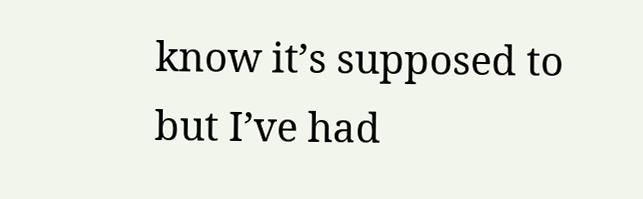know it’s supposed to but I’ve had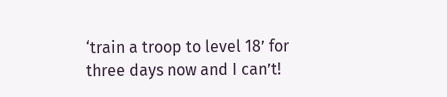‘train a troop to level 18’ for three days now and I can’t!